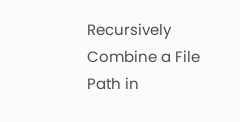Recursively Combine a File Path in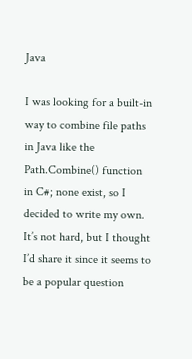Java

I was looking for a built-in way to combine file paths in Java like the Path.Combine() function in C#; none exist, so I decided to write my own. It’s not hard, but I thought I’d share it since it seems to be a popular question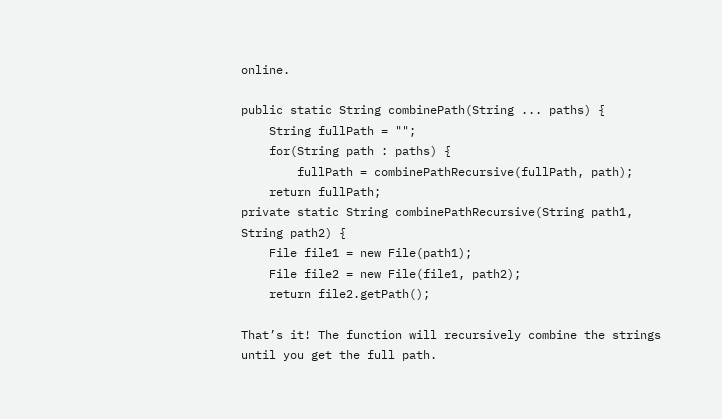online.

public static String combinePath(String ... paths) {
    String fullPath = "";
    for(String path : paths) {
        fullPath = combinePathRecursive(fullPath, path);
    return fullPath;
private static String combinePathRecursive(String path1, String path2) {
    File file1 = new File(path1);
    File file2 = new File(file1, path2);
    return file2.getPath();

That’s it! The function will recursively combine the strings until you get the full path.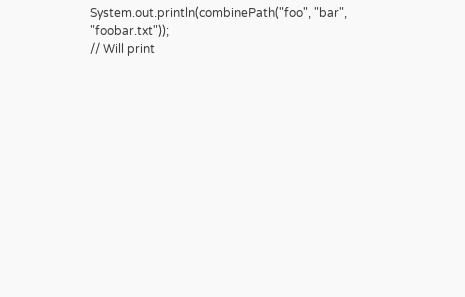System.out.println(combinePath("foo", "bar", "foobar.txt"));
// Will print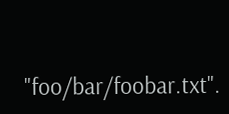"foo/bar/foobar.txt".